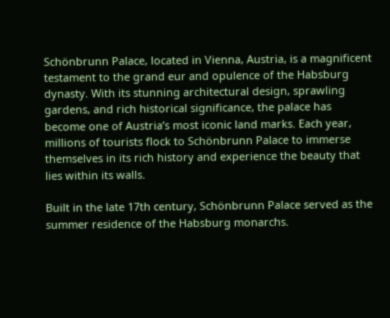Schönbrunn Palace, located in Vienna, Austria, is a magnificent testament to the grand eur and opulence of the Habsburg dynasty. With its stunning architectural design, sprawling gardens, and rich historical significance, the palace has become one of Austria’s most iconic land marks. Each year, millions of tourists flock to Schönbrunn Palace to immerse themselves in its rich history and experience the beauty that lies within its walls.

Built in the late 17th century, Schönbrunn Palace served as the summer residence of the Habsburg monarchs.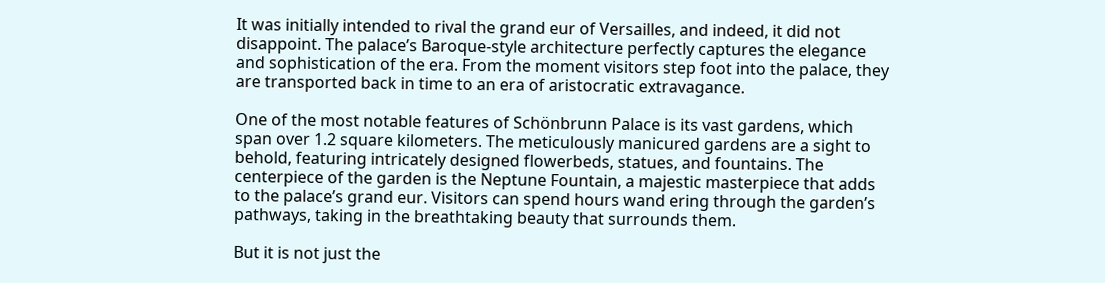It was initially intended to rival the grand eur of Versailles, and indeed, it did not disappoint. The palace’s Baroque-style architecture perfectly captures the elegance and sophistication of the era. From the moment visitors step foot into the palace, they are transported back in time to an era of aristocratic extravagance.

One of the most notable features of Schönbrunn Palace is its vast gardens, which span over 1.2 square kilometers. The meticulously manicured gardens are a sight to behold, featuring intricately designed flowerbeds, statues, and fountains. The centerpiece of the garden is the Neptune Fountain, a majestic masterpiece that adds to the palace’s grand eur. Visitors can spend hours wand ering through the garden’s pathways, taking in the breathtaking beauty that surrounds them.

But it is not just the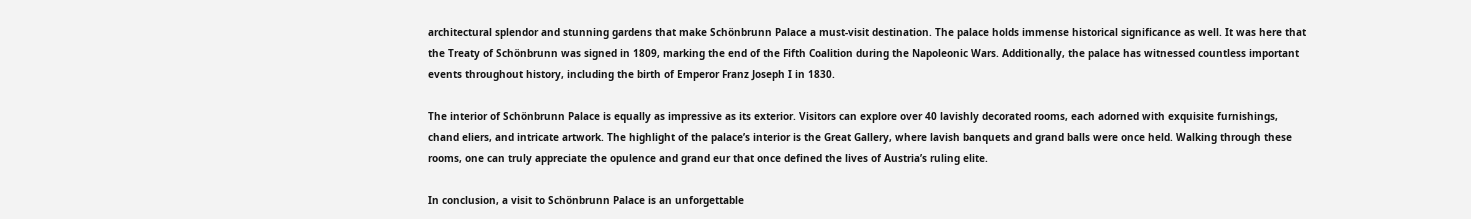architectural splendor and stunning gardens that make Schönbrunn Palace a must-visit destination. The palace holds immense historical significance as well. It was here that the Treaty of Schönbrunn was signed in 1809, marking the end of the Fifth Coalition during the Napoleonic Wars. Additionally, the palace has witnessed countless important events throughout history, including the birth of Emperor Franz Joseph I in 1830.

The interior of Schönbrunn Palace is equally as impressive as its exterior. Visitors can explore over 40 lavishly decorated rooms, each adorned with exquisite furnishings, chand eliers, and intricate artwork. The highlight of the palace’s interior is the Great Gallery, where lavish banquets and grand balls were once held. Walking through these rooms, one can truly appreciate the opulence and grand eur that once defined the lives of Austria’s ruling elite.

In conclusion, a visit to Schönbrunn Palace is an unforgettable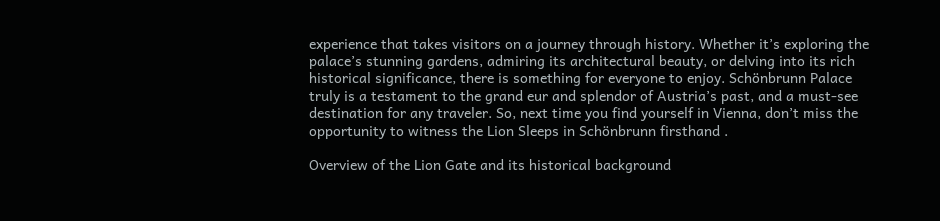experience that takes visitors on a journey through history. Whether it’s exploring the palace’s stunning gardens, admiring its architectural beauty, or delving into its rich historical significance, there is something for everyone to enjoy. Schönbrunn Palace truly is a testament to the grand eur and splendor of Austria’s past, and a must-see destination for any traveler. So, next time you find yourself in Vienna, don’t miss the opportunity to witness the Lion Sleeps in Schönbrunn firsthand .

Overview of the Lion Gate and its historical background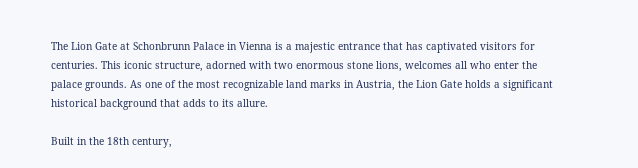The Lion Gate at Schonbrunn Palace in Vienna is a majestic entrance that has captivated visitors for centuries. This iconic structure, adorned with two enormous stone lions, welcomes all who enter the palace grounds. As one of the most recognizable land marks in Austria, the Lion Gate holds a significant historical background that adds to its allure.

Built in the 18th century,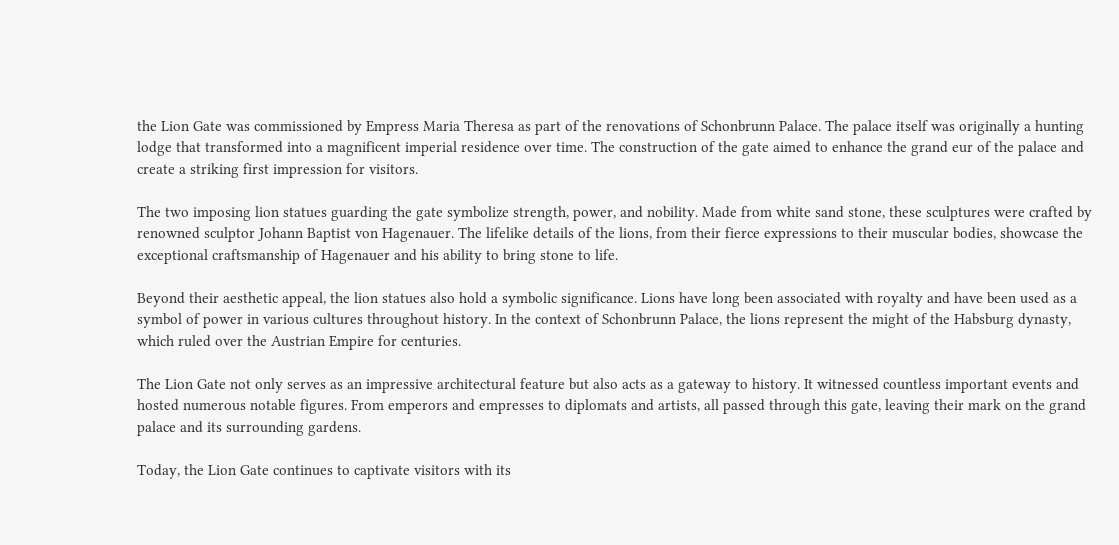the Lion Gate was commissioned by Empress Maria Theresa as part of the renovations of Schonbrunn Palace. The palace itself was originally a hunting lodge that transformed into a magnificent imperial residence over time. The construction of the gate aimed to enhance the grand eur of the palace and create a striking first impression for visitors.

The two imposing lion statues guarding the gate symbolize strength, power, and nobility. Made from white sand stone, these sculptures were crafted by renowned sculptor Johann Baptist von Hagenauer. The lifelike details of the lions, from their fierce expressions to their muscular bodies, showcase the exceptional craftsmanship of Hagenauer and his ability to bring stone to life.

Beyond their aesthetic appeal, the lion statues also hold a symbolic significance. Lions have long been associated with royalty and have been used as a symbol of power in various cultures throughout history. In the context of Schonbrunn Palace, the lions represent the might of the Habsburg dynasty, which ruled over the Austrian Empire for centuries.

The Lion Gate not only serves as an impressive architectural feature but also acts as a gateway to history. It witnessed countless important events and hosted numerous notable figures. From emperors and empresses to diplomats and artists, all passed through this gate, leaving their mark on the grand palace and its surrounding gardens.

Today, the Lion Gate continues to captivate visitors with its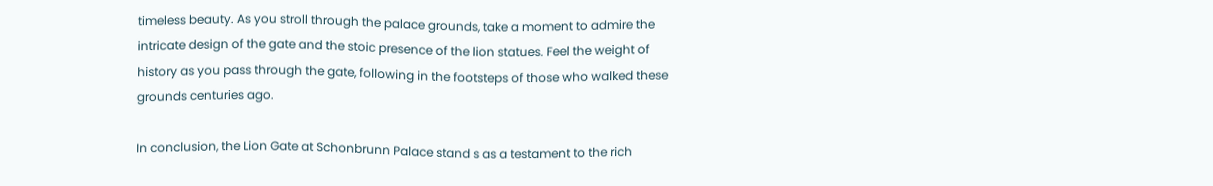timeless beauty. As you stroll through the palace grounds, take a moment to admire the intricate design of the gate and the stoic presence of the lion statues. Feel the weight of history as you pass through the gate, following in the footsteps of those who walked these grounds centuries ago.

In conclusion, the Lion Gate at Schonbrunn Palace stand s as a testament to the rich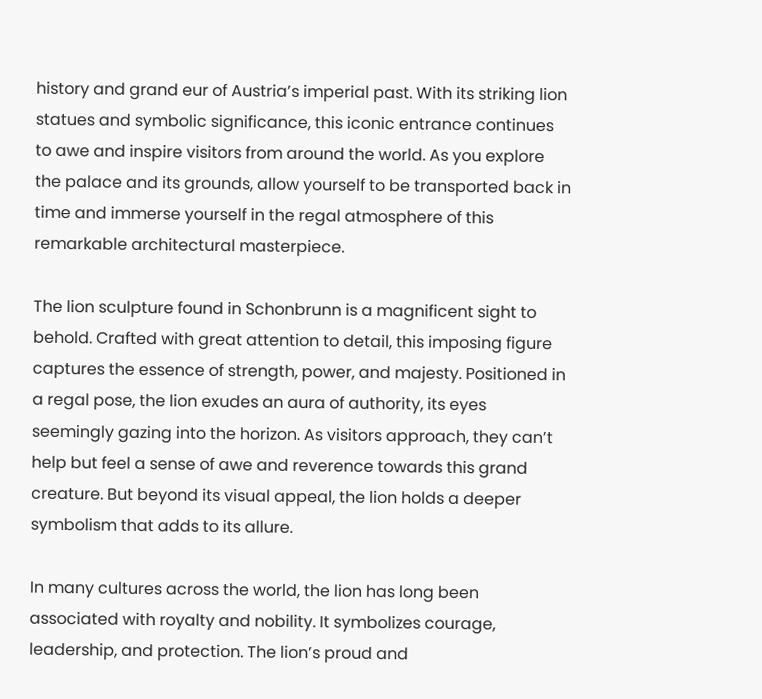history and grand eur of Austria’s imperial past. With its striking lion statues and symbolic significance, this iconic entrance continues to awe and inspire visitors from around the world. As you explore the palace and its grounds, allow yourself to be transported back in time and immerse yourself in the regal atmosphere of this remarkable architectural masterpiece.

The lion sculpture found in Schonbrunn is a magnificent sight to behold. Crafted with great attention to detail, this imposing figure captures the essence of strength, power, and majesty. Positioned in a regal pose, the lion exudes an aura of authority, its eyes seemingly gazing into the horizon. As visitors approach, they can’t help but feel a sense of awe and reverence towards this grand creature. But beyond its visual appeal, the lion holds a deeper symbolism that adds to its allure.

In many cultures across the world, the lion has long been associated with royalty and nobility. It symbolizes courage, leadership, and protection. The lion’s proud and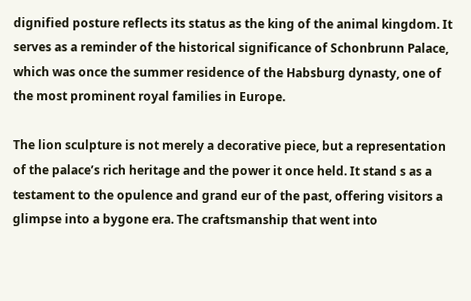dignified posture reflects its status as the king of the animal kingdom. It serves as a reminder of the historical significance of Schonbrunn Palace, which was once the summer residence of the Habsburg dynasty, one of the most prominent royal families in Europe.

The lion sculpture is not merely a decorative piece, but a representation of the palace’s rich heritage and the power it once held. It stand s as a testament to the opulence and grand eur of the past, offering visitors a glimpse into a bygone era. The craftsmanship that went into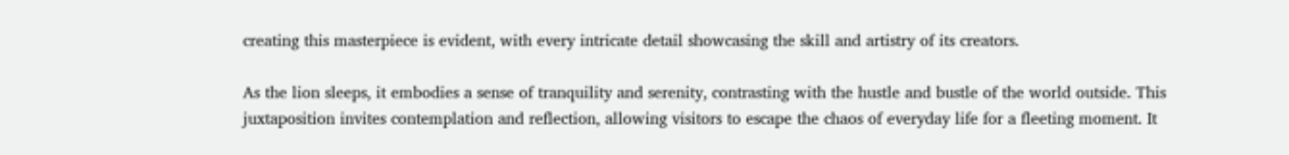creating this masterpiece is evident, with every intricate detail showcasing the skill and artistry of its creators.

As the lion sleeps, it embodies a sense of tranquility and serenity, contrasting with the hustle and bustle of the world outside. This juxtaposition invites contemplation and reflection, allowing visitors to escape the chaos of everyday life for a fleeting moment. It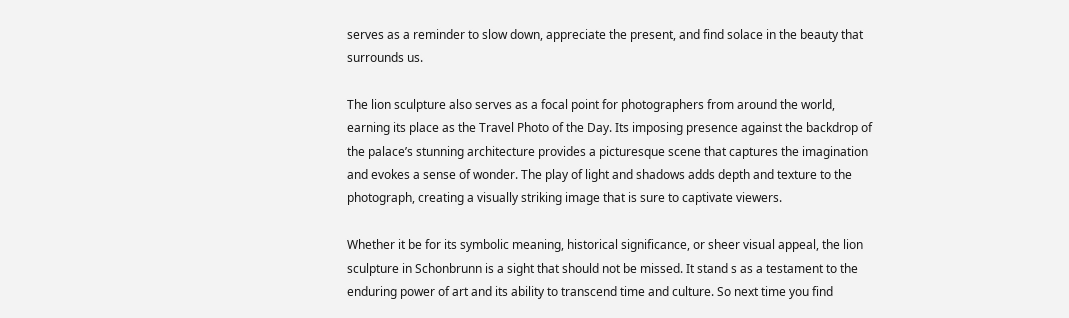serves as a reminder to slow down, appreciate the present, and find solace in the beauty that surrounds us.

The lion sculpture also serves as a focal point for photographers from around the world, earning its place as the Travel Photo of the Day. Its imposing presence against the backdrop of the palace’s stunning architecture provides a picturesque scene that captures the imagination and evokes a sense of wonder. The play of light and shadows adds depth and texture to the photograph, creating a visually striking image that is sure to captivate viewers.

Whether it be for its symbolic meaning, historical significance, or sheer visual appeal, the lion sculpture in Schonbrunn is a sight that should not be missed. It stand s as a testament to the enduring power of art and its ability to transcend time and culture. So next time you find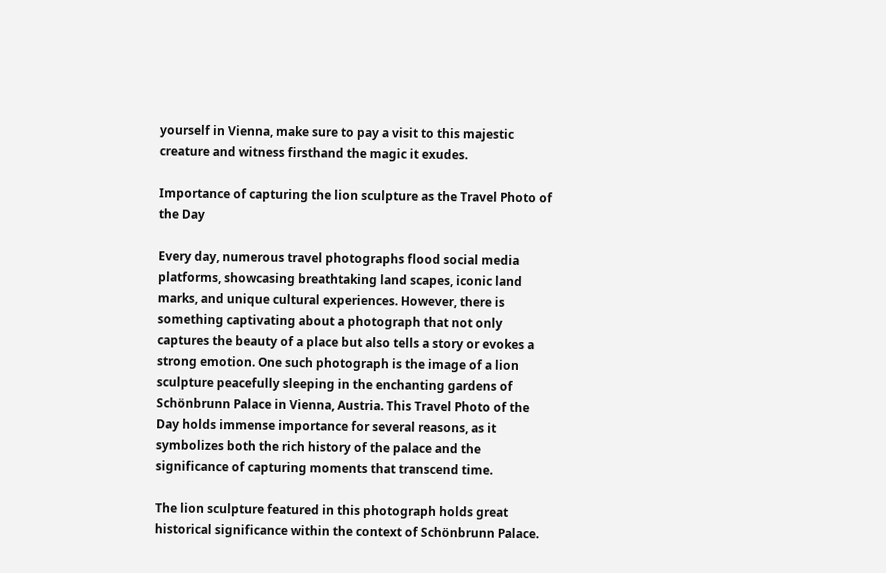yourself in Vienna, make sure to pay a visit to this majestic creature and witness firsthand the magic it exudes.

Importance of capturing the lion sculpture as the Travel Photo of the Day

Every day, numerous travel photographs flood social media platforms, showcasing breathtaking land scapes, iconic land marks, and unique cultural experiences. However, there is something captivating about a photograph that not only captures the beauty of a place but also tells a story or evokes a strong emotion. One such photograph is the image of a lion sculpture peacefully sleeping in the enchanting gardens of Schönbrunn Palace in Vienna, Austria. This Travel Photo of the Day holds immense importance for several reasons, as it symbolizes both the rich history of the palace and the significance of capturing moments that transcend time.

The lion sculpture featured in this photograph holds great historical significance within the context of Schönbrunn Palace.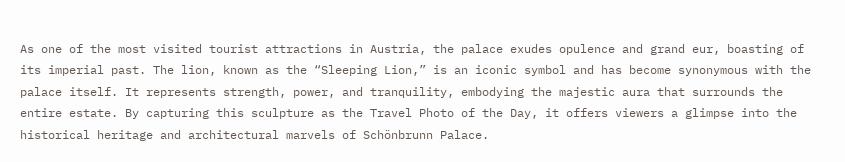As one of the most visited tourist attractions in Austria, the palace exudes opulence and grand eur, boasting of its imperial past. The lion, known as the “Sleeping Lion,” is an iconic symbol and has become synonymous with the palace itself. It represents strength, power, and tranquility, embodying the majestic aura that surrounds the entire estate. By capturing this sculpture as the Travel Photo of the Day, it offers viewers a glimpse into the historical heritage and architectural marvels of Schönbrunn Palace.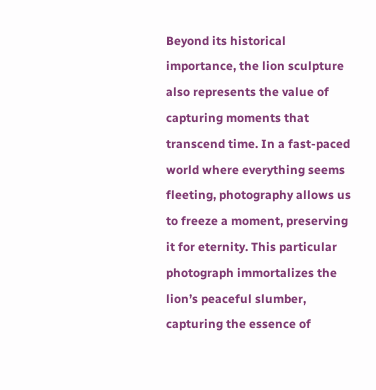Beyond its historical importance, the lion sculpture also represents the value of capturing moments that transcend time. In a fast-paced world where everything seems fleeting, photography allows us to freeze a moment, preserving it for eternity. This particular photograph immortalizes the lion’s peaceful slumber, capturing the essence of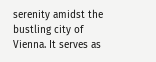serenity amidst the bustling city of Vienna. It serves as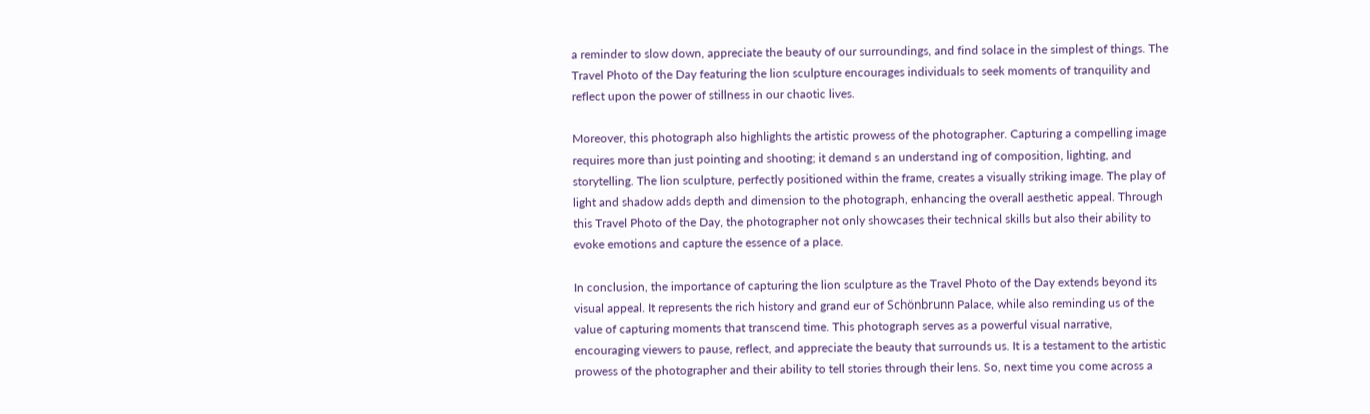a reminder to slow down, appreciate the beauty of our surroundings, and find solace in the simplest of things. The Travel Photo of the Day featuring the lion sculpture encourages individuals to seek moments of tranquility and reflect upon the power of stillness in our chaotic lives.

Moreover, this photograph also highlights the artistic prowess of the photographer. Capturing a compelling image requires more than just pointing and shooting; it demand s an understand ing of composition, lighting, and storytelling. The lion sculpture, perfectly positioned within the frame, creates a visually striking image. The play of light and shadow adds depth and dimension to the photograph, enhancing the overall aesthetic appeal. Through this Travel Photo of the Day, the photographer not only showcases their technical skills but also their ability to evoke emotions and capture the essence of a place.

In conclusion, the importance of capturing the lion sculpture as the Travel Photo of the Day extends beyond its visual appeal. It represents the rich history and grand eur of Schönbrunn Palace, while also reminding us of the value of capturing moments that transcend time. This photograph serves as a powerful visual narrative, encouraging viewers to pause, reflect, and appreciate the beauty that surrounds us. It is a testament to the artistic prowess of the photographer and their ability to tell stories through their lens. So, next time you come across a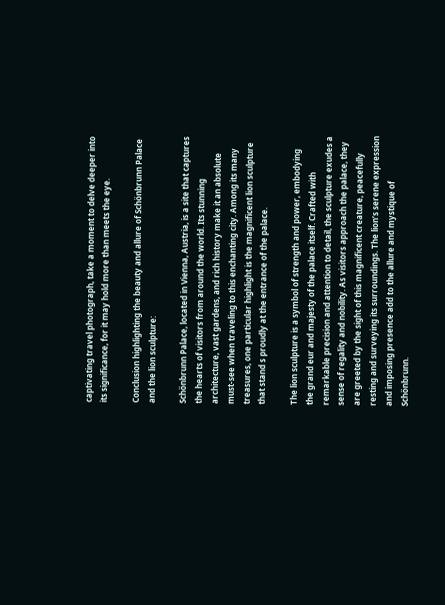captivating travel photograph, take a moment to delve deeper into its significance, for it may hold more than meets the eye.

Conclusion highlighting the beauty and allure of Schönbrunn Palace and the lion sculpture:

Schönbrunn Palace, located in Vienna, Austria, is a site that captures the hearts of visitors from around the world. Its stunning architecture, vast gardens, and rich history make it an absolute must-see when traveling to this enchanting city. Among its many treasures, one particular highlight is the magnificent lion sculpture that stand s proudly at the entrance of the palace.

The lion sculpture is a symbol of strength and power, embodying the grand eur and majesty of the palace itself. Crafted with remarkable precision and attention to detail, the sculpture exudes a sense of regality and nobility. As visitors approach the palace, they are greeted by the sight of this magnificent creature, peacefully resting and surveying its surroundings. The lion’s serene expression and imposing presence add to the allure and mystique of Schönbrunn.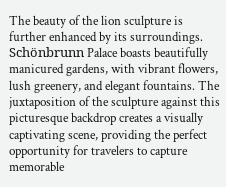The beauty of the lion sculpture is further enhanced by its surroundings. Schönbrunn Palace boasts beautifully manicured gardens, with vibrant flowers, lush greenery, and elegant fountains. The juxtaposition of the sculpture against this picturesque backdrop creates a visually captivating scene, providing the perfect opportunity for travelers to capture memorable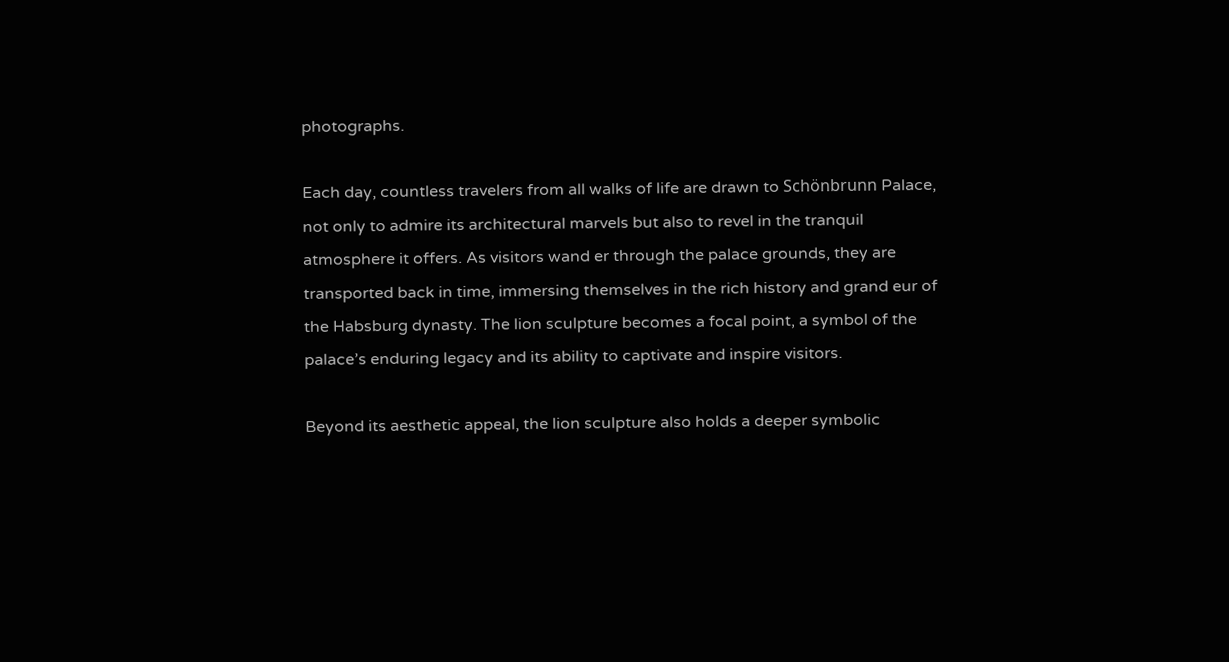photographs.

Each day, countless travelers from all walks of life are drawn to Schönbrunn Palace, not only to admire its architectural marvels but also to revel in the tranquil atmosphere it offers. As visitors wand er through the palace grounds, they are transported back in time, immersing themselves in the rich history and grand eur of the Habsburg dynasty. The lion sculpture becomes a focal point, a symbol of the palace’s enduring legacy and its ability to captivate and inspire visitors.

Beyond its aesthetic appeal, the lion sculpture also holds a deeper symbolic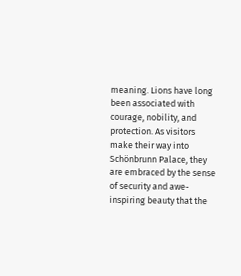meaning. Lions have long been associated with courage, nobility, and protection. As visitors make their way into Schönbrunn Palace, they are embraced by the sense of security and awe-inspiring beauty that the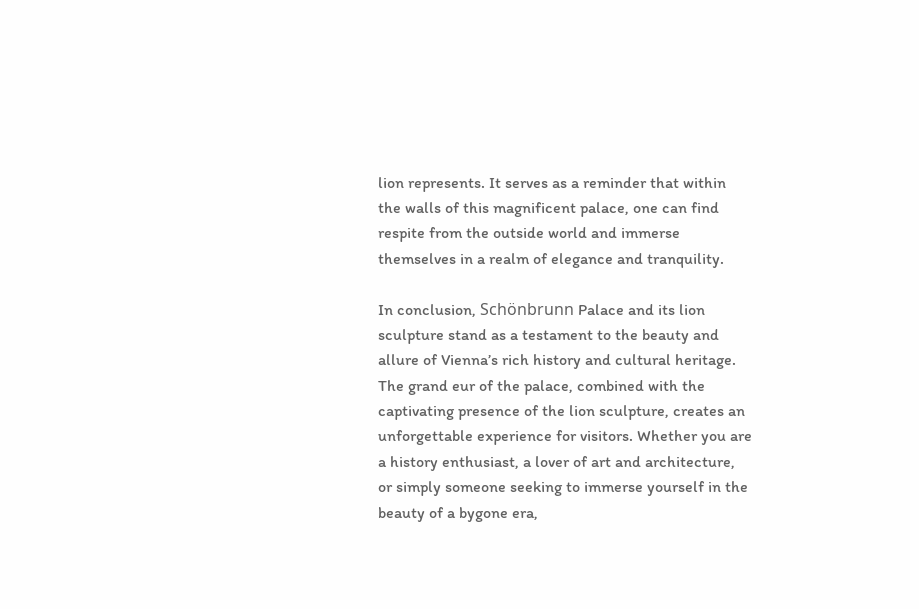lion represents. It serves as a reminder that within the walls of this magnificent palace, one can find respite from the outside world and immerse themselves in a realm of elegance and tranquility.

In conclusion, Schönbrunn Palace and its lion sculpture stand as a testament to the beauty and allure of Vienna’s rich history and cultural heritage. The grand eur of the palace, combined with the captivating presence of the lion sculpture, creates an unforgettable experience for visitors. Whether you are a history enthusiast, a lover of art and architecture, or simply someone seeking to immerse yourself in the beauty of a bygone era,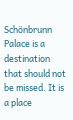Schönbrunn Palace is a destination that should not be missed. It is a place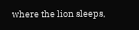where the lion sleeps,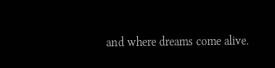and where dreams come alive.